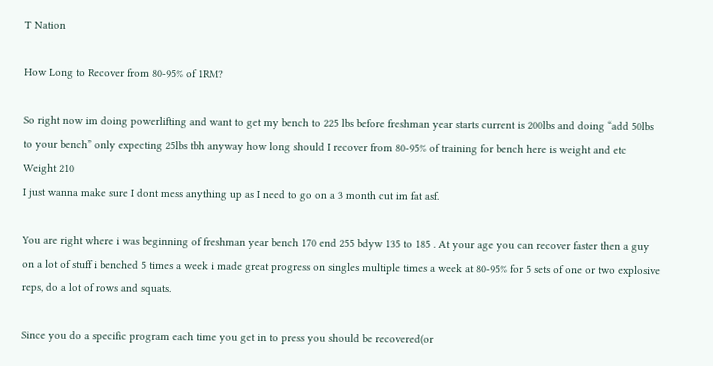T Nation

How Long to Recover from 80-95% of 1RM?

So right now im doing powerlifting and want to get my bench to 225 lbs before freshman year starts current is 200lbs and doing “add 50lbs to your bench” only expecting 25lbs tbh anyway how long should I recover from 80-95% of training for bench here is weight and etc
Weight 210
I just wanna make sure I dont mess anything up as I need to go on a 3 month cut im fat asf.

You are right where i was beginning of freshman year bench 170 end 255 bdyw 135 to 185 . At your age you can recover faster then a guy on a lot of stuff i benched 5 times a week i made great progress on singles multiple times a week at 80-95% for 5 sets of one or two explosive reps, do a lot of rows and squats.

Since you do a specific program each time you get in to press you should be recovered(or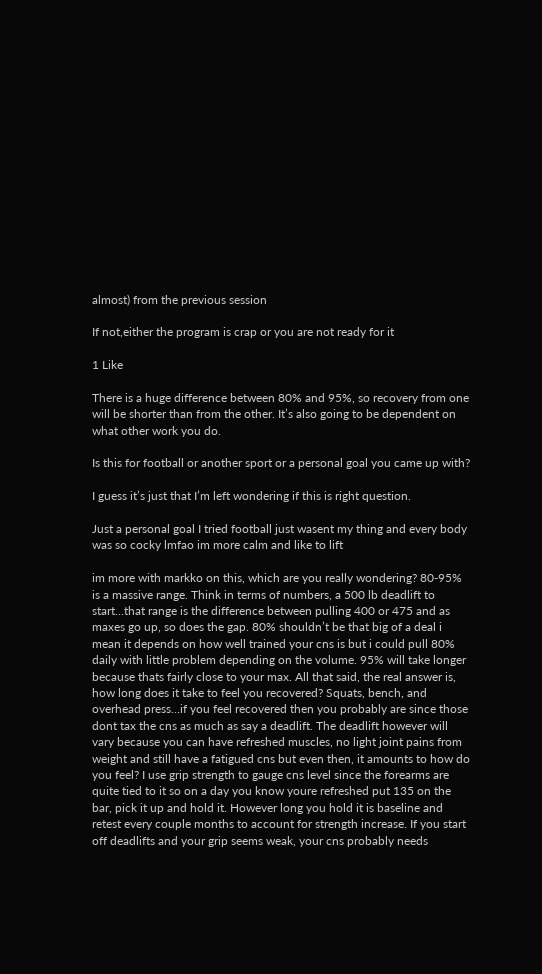almost) from the previous session

If not,either the program is crap or you are not ready for it

1 Like

There is a huge difference between 80% and 95%, so recovery from one will be shorter than from the other. It’s also going to be dependent on what other work you do.

Is this for football or another sport or a personal goal you came up with?

I guess it’s just that I’m left wondering if this is right question.

Just a personal goal I tried football just wasent my thing and every body was so cocky lmfao im more calm and like to lift

im more with markko on this, which are you really wondering? 80-95% is a massive range. Think in terms of numbers, a 500 lb deadlift to start…that range is the difference between pulling 400 or 475 and as maxes go up, so does the gap. 80% shouldn’t be that big of a deal i mean it depends on how well trained your cns is but i could pull 80% daily with little problem depending on the volume. 95% will take longer because thats fairly close to your max. All that said, the real answer is, how long does it take to feel you recovered? Squats, bench, and overhead press…if you feel recovered then you probably are since those dont tax the cns as much as say a deadlift. The deadlift however will vary because you can have refreshed muscles, no light joint pains from weight and still have a fatigued cns but even then, it amounts to how do you feel? I use grip strength to gauge cns level since the forearms are quite tied to it so on a day you know youre refreshed put 135 on the bar, pick it up and hold it. However long you hold it is baseline and retest every couple months to account for strength increase. If you start off deadlifts and your grip seems weak, your cns probably needs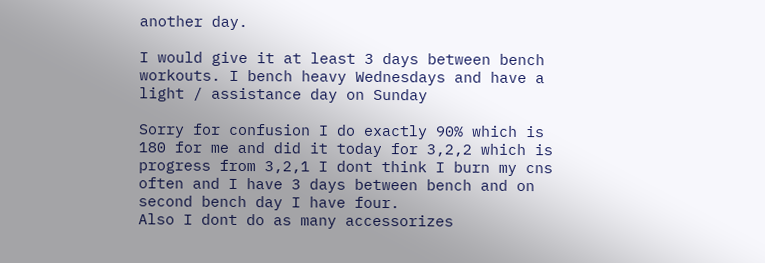another day.

I would give it at least 3 days between bench workouts. I bench heavy Wednesdays and have a light / assistance day on Sunday

Sorry for confusion I do exactly 90% which is 180 for me and did it today for 3,2,2 which is progress from 3,2,1 I dont think I burn my cns often and I have 3 days between bench and on second bench day I have four.
Also I dont do as many accessorizes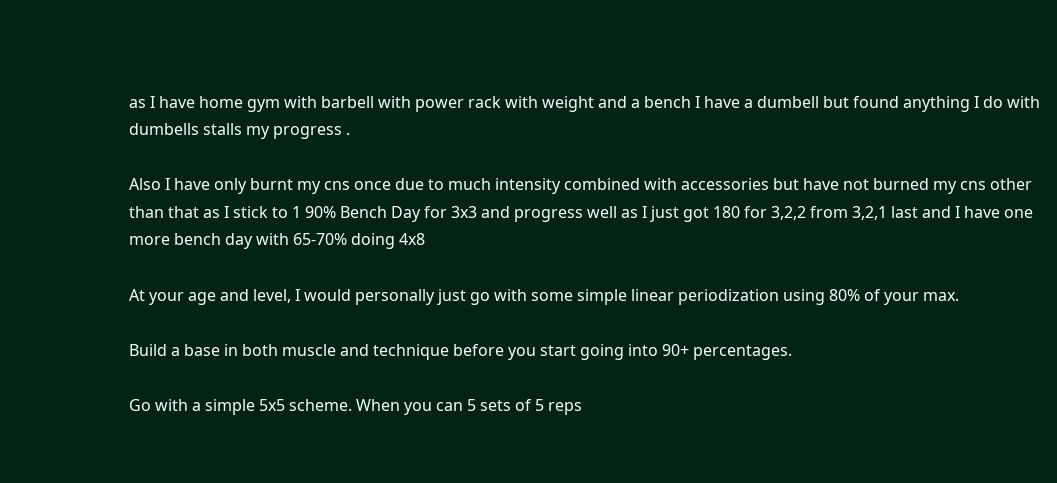as I have home gym with barbell with power rack with weight and a bench I have a dumbell but found anything I do with dumbells stalls my progress .

Also I have only burnt my cns once due to much intensity combined with accessories but have not burned my cns other than that as I stick to 1 90% Bench Day for 3x3 and progress well as I just got 180 for 3,2,2 from 3,2,1 last and I have one more bench day with 65-70% doing 4x8

At your age and level, I would personally just go with some simple linear periodization using 80% of your max.

Build a base in both muscle and technique before you start going into 90+ percentages.

Go with a simple 5x5 scheme. When you can 5 sets of 5 reps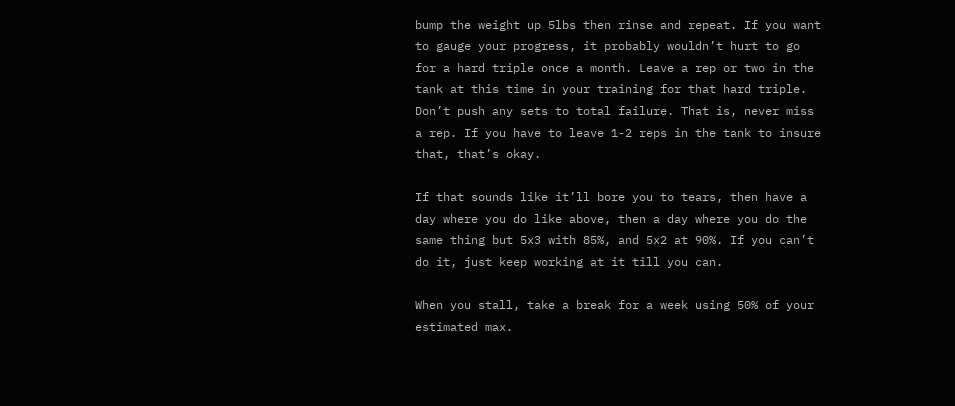bump the weight up 5lbs then rinse and repeat. If you want to gauge your progress, it probably wouldn’t hurt to go for a hard triple once a month. Leave a rep or two in the tank at this time in your training for that hard triple. Don’t push any sets to total failure. That is, never miss a rep. If you have to leave 1-2 reps in the tank to insure that, that’s okay.

If that sounds like it’ll bore you to tears, then have a day where you do like above, then a day where you do the same thing but 5x3 with 85%, and 5x2 at 90%. If you can’t do it, just keep working at it till you can.

When you stall, take a break for a week using 50% of your estimated max.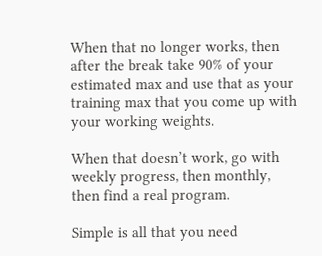When that no longer works, then after the break take 90% of your estimated max and use that as your training max that you come up with your working weights.

When that doesn’t work, go with weekly progress, then monthly, then find a real program.

Simple is all that you need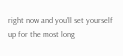right now and you’ll set yourself up for the most long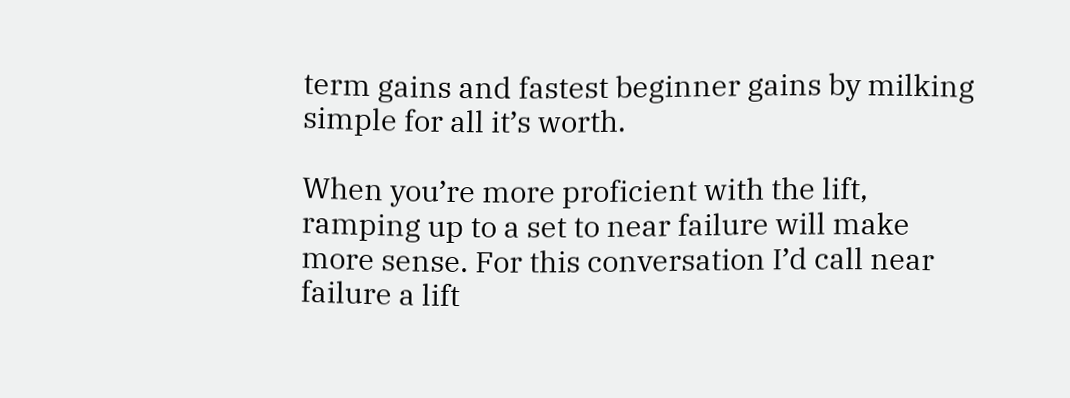term gains and fastest beginner gains by milking simple for all it’s worth.

When you’re more proficient with the lift, ramping up to a set to near failure will make more sense. For this conversation I’d call near failure a lift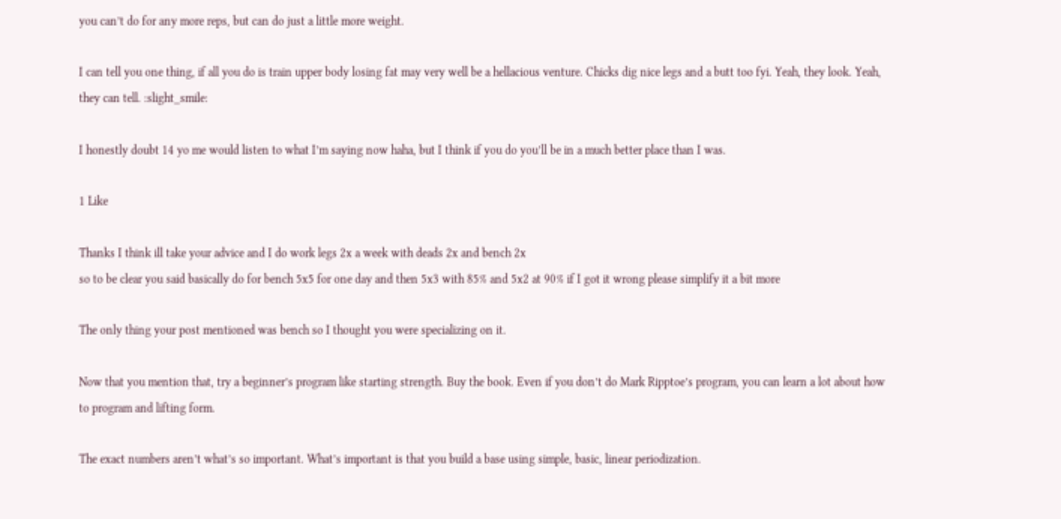you can’t do for any more reps, but can do just a little more weight.

I can tell you one thing, if all you do is train upper body losing fat may very well be a hellacious venture. Chicks dig nice legs and a butt too fyi. Yeah, they look. Yeah, they can tell. :slight_smile:

I honestly doubt 14 yo me would listen to what I’m saying now haha, but I think if you do you’ll be in a much better place than I was.

1 Like

Thanks I think ill take your advice and I do work legs 2x a week with deads 2x and bench 2x
so to be clear you said basically do for bench 5x5 for one day and then 5x3 with 85% and 5x2 at 90% if I got it wrong please simplify it a bit more

The only thing your post mentioned was bench so I thought you were specializing on it.

Now that you mention that, try a beginner’s program like starting strength. Buy the book. Even if you don’t do Mark Ripptoe’s program, you can learn a lot about how to program and lifting form.

The exact numbers aren’t what’s so important. What’s important is that you build a base using simple, basic, linear periodization.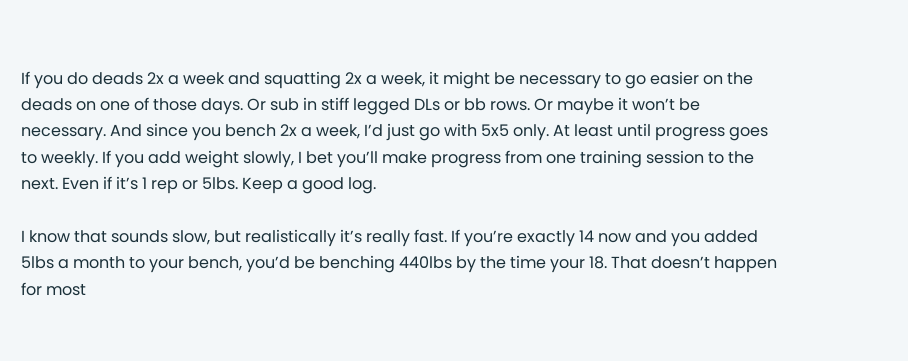If you do deads 2x a week and squatting 2x a week, it might be necessary to go easier on the deads on one of those days. Or sub in stiff legged DLs or bb rows. Or maybe it won’t be necessary. And since you bench 2x a week, I’d just go with 5x5 only. At least until progress goes to weekly. If you add weight slowly, I bet you’ll make progress from one training session to the next. Even if it’s 1 rep or 5lbs. Keep a good log.

I know that sounds slow, but realistically it’s really fast. If you’re exactly 14 now and you added 5lbs a month to your bench, you’d be benching 440lbs by the time your 18. That doesn’t happen for most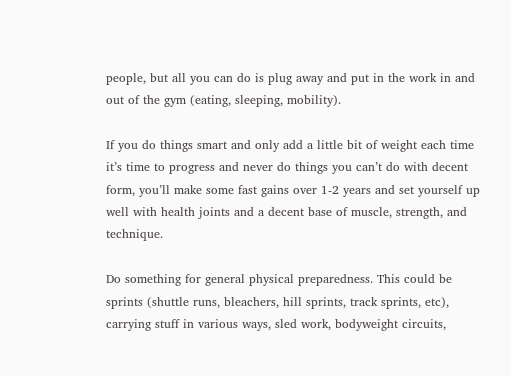people, but all you can do is plug away and put in the work in and out of the gym (eating, sleeping, mobility).

If you do things smart and only add a little bit of weight each time it’s time to progress and never do things you can’t do with decent form, you’ll make some fast gains over 1-2 years and set yourself up well with health joints and a decent base of muscle, strength, and technique.

Do something for general physical preparedness. This could be sprints (shuttle runs, bleachers, hill sprints, track sprints, etc), carrying stuff in various ways, sled work, bodyweight circuits,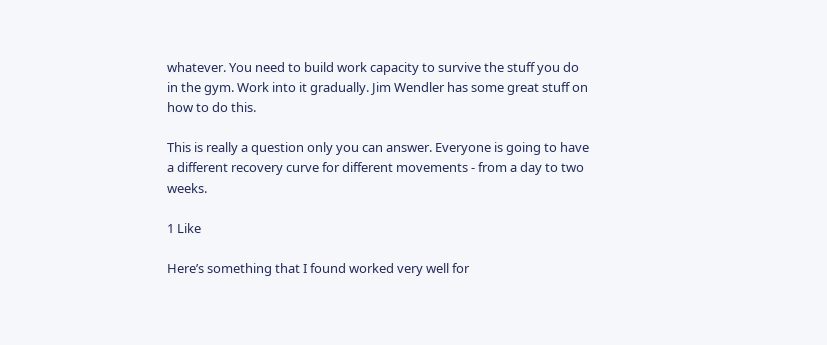whatever. You need to build work capacity to survive the stuff you do in the gym. Work into it gradually. Jim Wendler has some great stuff on how to do this.

This is really a question only you can answer. Everyone is going to have a different recovery curve for different movements - from a day to two weeks.

1 Like

Here’s something that I found worked very well for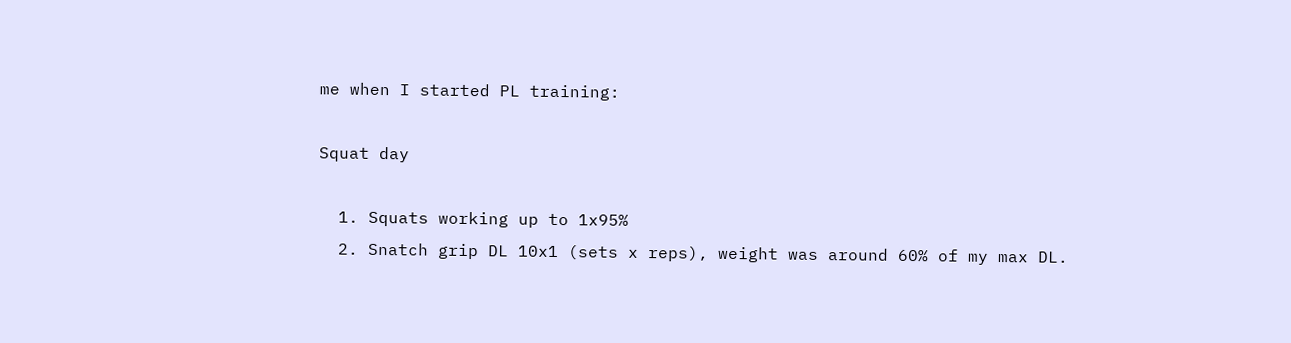me when I started PL training:

Squat day

  1. Squats working up to 1x95%
  2. Snatch grip DL 10x1 (sets x reps), weight was around 60% of my max DL.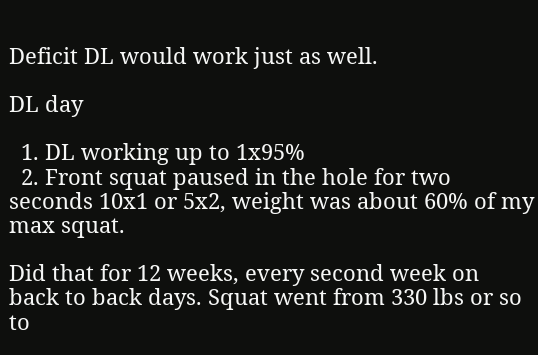Deficit DL would work just as well.

DL day

  1. DL working up to 1x95%
  2. Front squat paused in the hole for two seconds 10x1 or 5x2, weight was about 60% of my max squat.

Did that for 12 weeks, every second week on back to back days. Squat went from 330 lbs or so to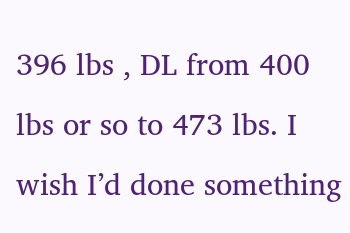396 lbs , DL from 400 lbs or so to 473 lbs. I wish I’d done something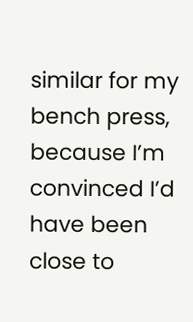similar for my bench press, because I’m convinced I’d have been close to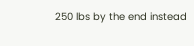250 lbs by the end instead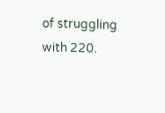of struggling with 220.